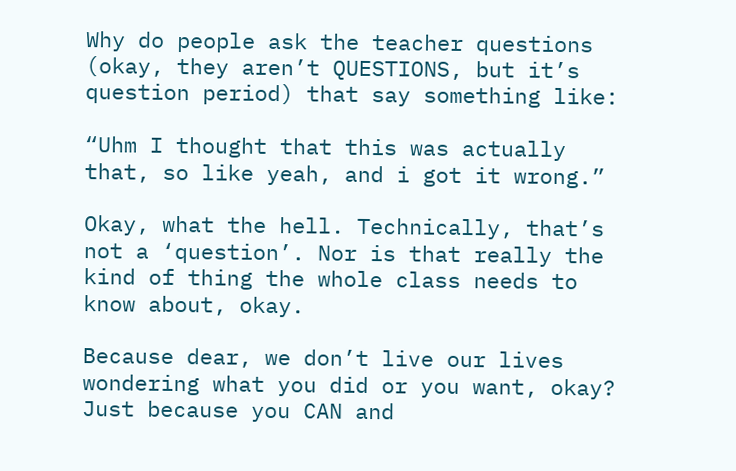Why do people ask the teacher questions (okay, they aren’t QUESTIONS, but it’s question period) that say something like:

“Uhm I thought that this was actually that, so like yeah, and i got it wrong.”

Okay, what the hell. Technically, that’s not a ‘question’. Nor is that really the kind of thing the whole class needs to know about, okay.

Because dear, we don’t live our lives wondering what you did or you want, okay? Just because you CAN and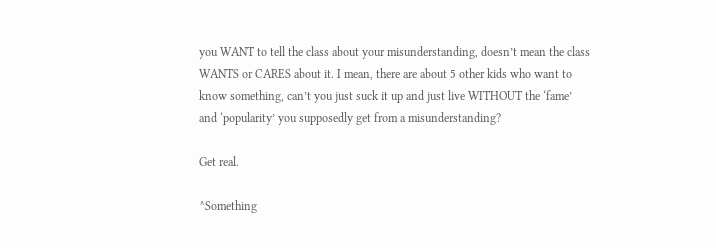you WANT to tell the class about your misunderstanding, doesn’t mean the class WANTS or CARES about it. I mean, there are about 5 other kids who want to know something, can’t you just suck it up and just live WITHOUT the ‘fame’ and ‘popularity’ you supposedly get from a misunderstanding?

Get real.

^Something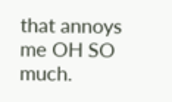that annoys me OH SO much.